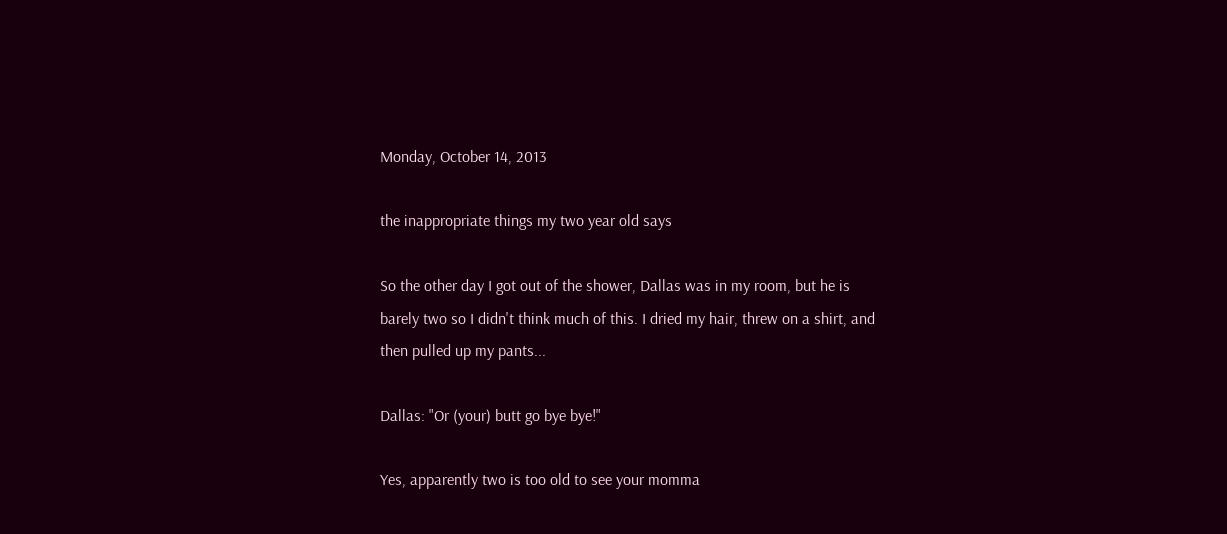Monday, October 14, 2013

the inappropriate things my two year old says

So the other day I got out of the shower, Dallas was in my room, but he is barely two so I didn't think much of this. I dried my hair, threw on a shirt, and then pulled up my pants...

Dallas: "Or (your) butt go bye bye!"

Yes, apparently two is too old to see your momma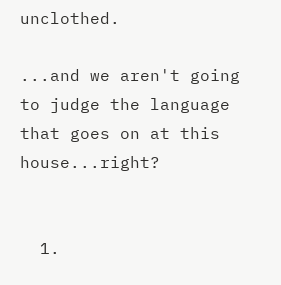unclothed.

...and we aren't going to judge the language that goes on at this house...right?


  1.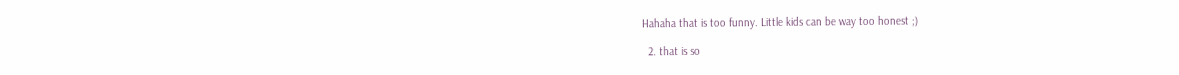Hahaha that is too funny. Little kids can be way too honest ;)

  2. that is so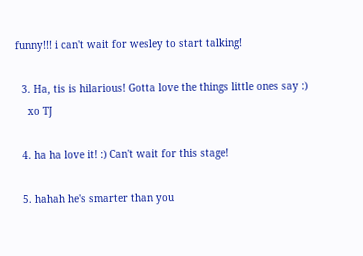funny!!! i can't wait for wesley to start talking!

  3. Ha, tis is hilarious! Gotta love the things little ones say :)
    xo TJ

  4. ha ha love it! :) Can't wait for this stage!

  5. hahah he's smarter than you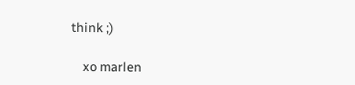think ;)

    xo marlen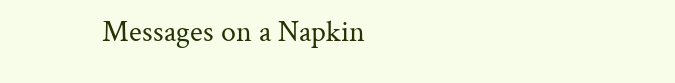Messages on a Napkin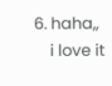6. haha,,
    i love it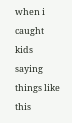when i caught kids saying things like this